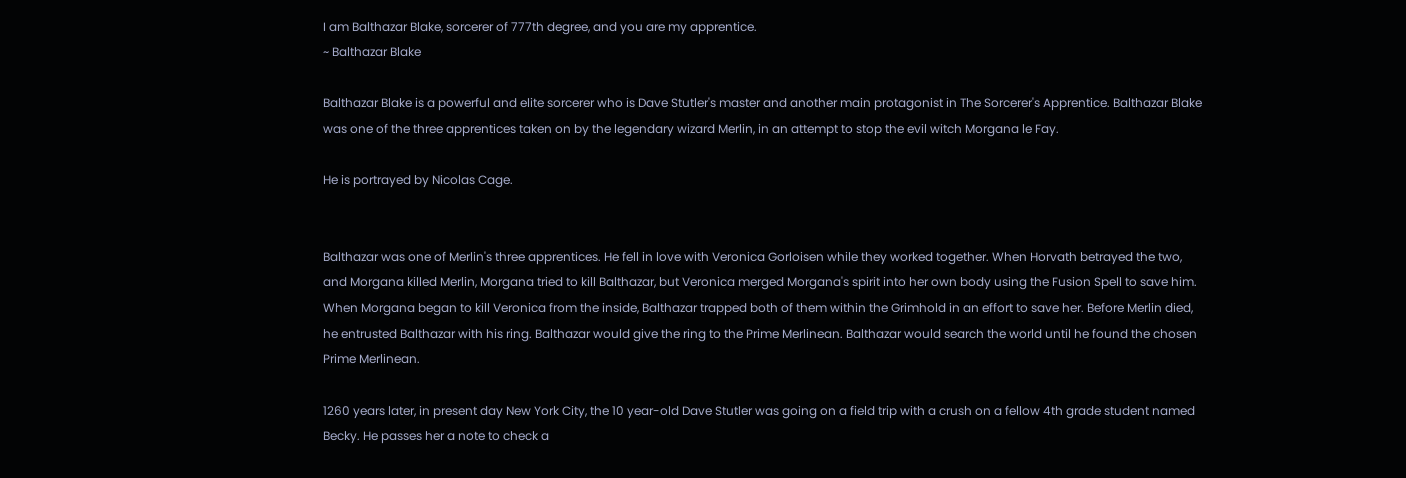I am Balthazar Blake, sorcerer of 777th degree, and you are my apprentice.
~ Balthazar Blake

Balthazar Blake is a powerful and elite sorcerer who is Dave Stutler's master and another main protagonist in The Sorcerer's Apprentice. Balthazar Blake was one of the three apprentices taken on by the legendary wizard Merlin, in an attempt to stop the evil witch Morgana le Fay.

He is portrayed by Nicolas Cage.


Balthazar was one of Merlin's three apprentices. He fell in love with Veronica Gorloisen while they worked together. When Horvath betrayed the two, and Morgana killed Merlin, Morgana tried to kill Balthazar, but Veronica merged Morgana's spirit into her own body using the Fusion Spell to save him. When Morgana began to kill Veronica from the inside, Balthazar trapped both of them within the Grimhold in an effort to save her. Before Merlin died, he entrusted Balthazar with his ring. Balthazar would give the ring to the Prime Merlinean. Balthazar would search the world until he found the chosen Prime Merlinean.

1260 years later, in present day New York City, the 10 year-old Dave Stutler was going on a field trip with a crush on a fellow 4th grade student named Becky. He passes her a note to check a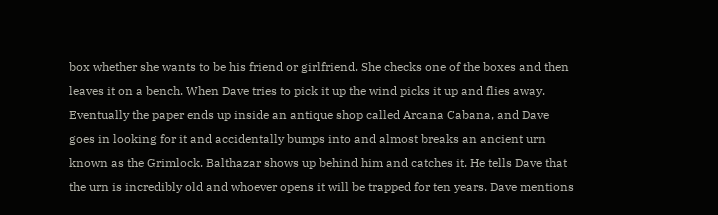box whether she wants to be his friend or girlfriend. She checks one of the boxes and then leaves it on a bench. When Dave tries to pick it up the wind picks it up and flies away. Eventually the paper ends up inside an antique shop called Arcana Cabana, and Dave goes in looking for it and accidentally bumps into and almost breaks an ancient urn known as the Grimlock. Balthazar shows up behind him and catches it. He tells Dave that the urn is incredibly old and whoever opens it will be trapped for ten years. Dave mentions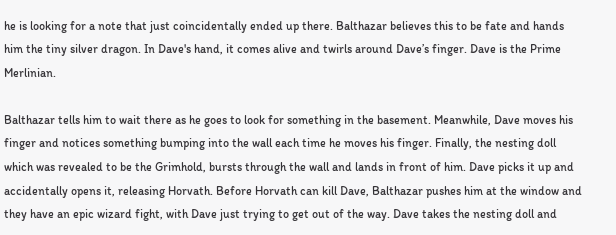he is looking for a note that just coincidentally ended up there. Balthazar believes this to be fate and hands him the tiny silver dragon. In Dave's hand, it comes alive and twirls around Dave’s finger. Dave is the Prime Merlinian.

Balthazar tells him to wait there as he goes to look for something in the basement. Meanwhile, Dave moves his finger and notices something bumping into the wall each time he moves his finger. Finally, the nesting doll which was revealed to be the Grimhold, bursts through the wall and lands in front of him. Dave picks it up and accidentally opens it, releasing Horvath. Before Horvath can kill Dave, Balthazar pushes him at the window and they have an epic wizard fight, with Dave just trying to get out of the way. Dave takes the nesting doll and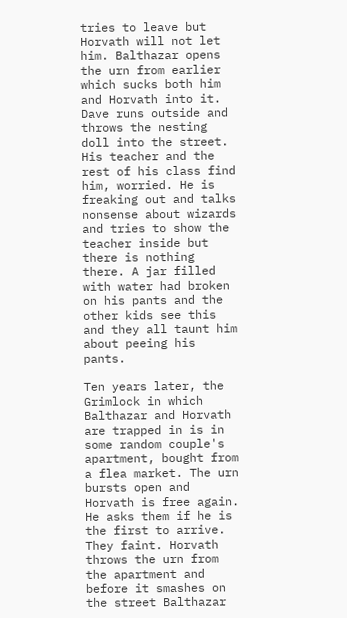tries to leave but Horvath will not let him. Balthazar opens the urn from earlier which sucks both him and Horvath into it. Dave runs outside and throws the nesting doll into the street. His teacher and the rest of his class find him, worried. He is freaking out and talks nonsense about wizards and tries to show the teacher inside but there is nothing there. A jar filled with water had broken on his pants and the other kids see this and they all taunt him about peeing his pants.

Ten years later, the Grimlock in which Balthazar and Horvath are trapped in is in some random couple's apartment, bought from a flea market. The urn bursts open and Horvath is free again. He asks them if he is the first to arrive. They faint. Horvath throws the urn from the apartment and before it smashes on the street Balthazar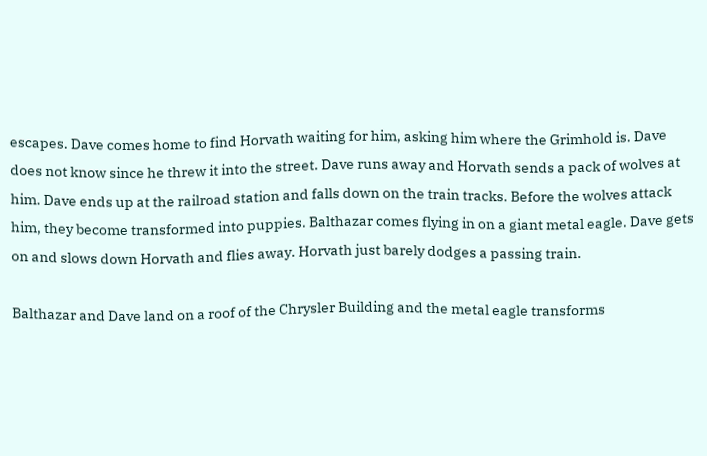escapes. Dave comes home to find Horvath waiting for him, asking him where the Grimhold is. Dave does not know since he threw it into the street. Dave runs away and Horvath sends a pack of wolves at him. Dave ends up at the railroad station and falls down on the train tracks. Before the wolves attack him, they become transformed into puppies. Balthazar comes flying in on a giant metal eagle. Dave gets on and slows down Horvath and flies away. Horvath just barely dodges a passing train.

Balthazar and Dave land on a roof of the Chrysler Building and the metal eagle transforms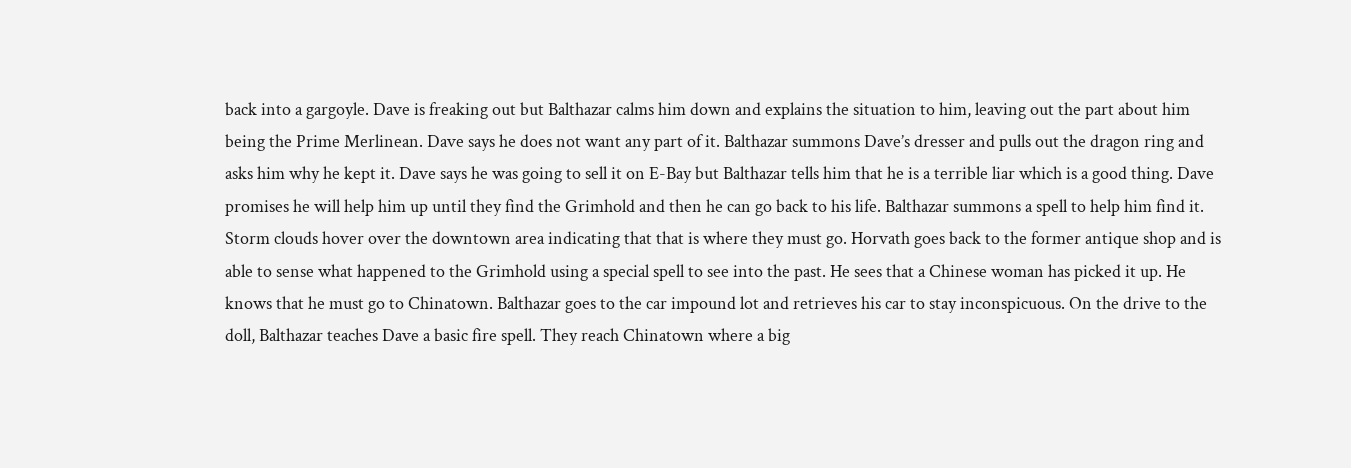back into a gargoyle. Dave is freaking out but Balthazar calms him down and explains the situation to him, leaving out the part about him being the Prime Merlinean. Dave says he does not want any part of it. Balthazar summons Dave’s dresser and pulls out the dragon ring and asks him why he kept it. Dave says he was going to sell it on E-Bay but Balthazar tells him that he is a terrible liar which is a good thing. Dave promises he will help him up until they find the Grimhold and then he can go back to his life. Balthazar summons a spell to help him find it. Storm clouds hover over the downtown area indicating that that is where they must go. Horvath goes back to the former antique shop and is able to sense what happened to the Grimhold using a special spell to see into the past. He sees that a Chinese woman has picked it up. He knows that he must go to Chinatown. Balthazar goes to the car impound lot and retrieves his car to stay inconspicuous. On the drive to the doll, Balthazar teaches Dave a basic fire spell. They reach Chinatown where a big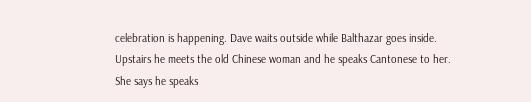celebration is happening. Dave waits outside while Balthazar goes inside. Upstairs he meets the old Chinese woman and he speaks Cantonese to her. She says he speaks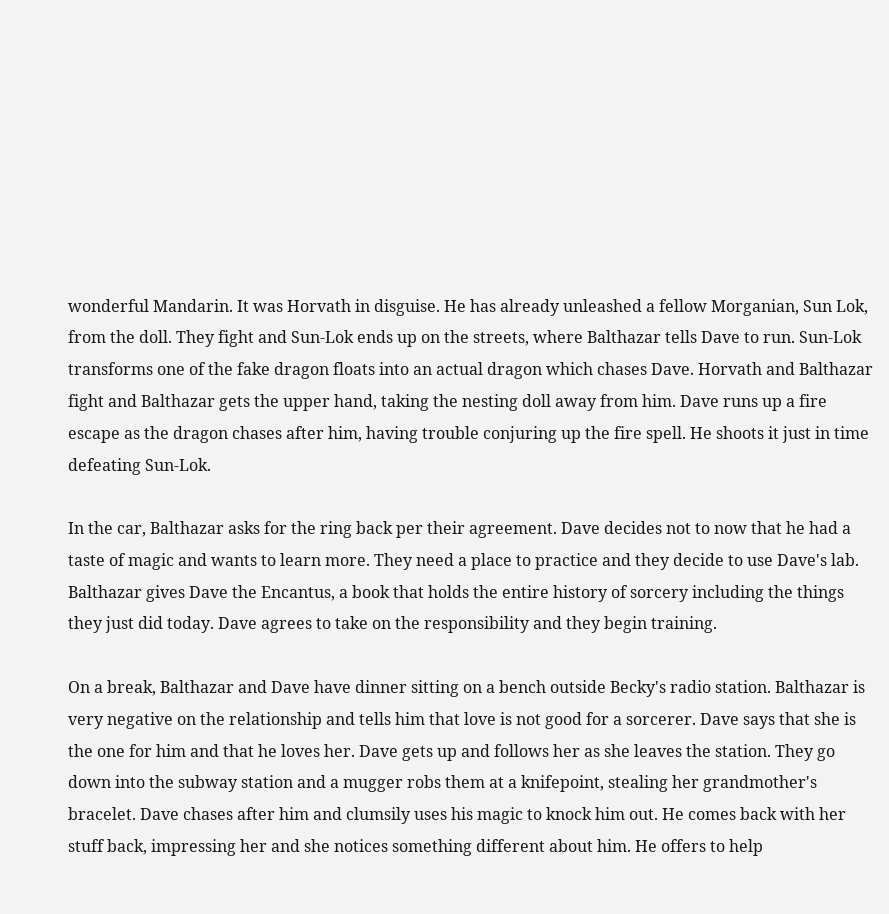wonderful Mandarin. It was Horvath in disguise. He has already unleashed a fellow Morganian, Sun Lok, from the doll. They fight and Sun-Lok ends up on the streets, where Balthazar tells Dave to run. Sun-Lok transforms one of the fake dragon floats into an actual dragon which chases Dave. Horvath and Balthazar fight and Balthazar gets the upper hand, taking the nesting doll away from him. Dave runs up a fire escape as the dragon chases after him, having trouble conjuring up the fire spell. He shoots it just in time defeating Sun-Lok.

In the car, Balthazar asks for the ring back per their agreement. Dave decides not to now that he had a taste of magic and wants to learn more. They need a place to practice and they decide to use Dave's lab. Balthazar gives Dave the Encantus, a book that holds the entire history of sorcery including the things they just did today. Dave agrees to take on the responsibility and they begin training.

On a break, Balthazar and Dave have dinner sitting on a bench outside Becky's radio station. Balthazar is very negative on the relationship and tells him that love is not good for a sorcerer. Dave says that she is the one for him and that he loves her. Dave gets up and follows her as she leaves the station. They go down into the subway station and a mugger robs them at a knifepoint, stealing her grandmother's bracelet. Dave chases after him and clumsily uses his magic to knock him out. He comes back with her stuff back, impressing her and she notices something different about him. He offers to help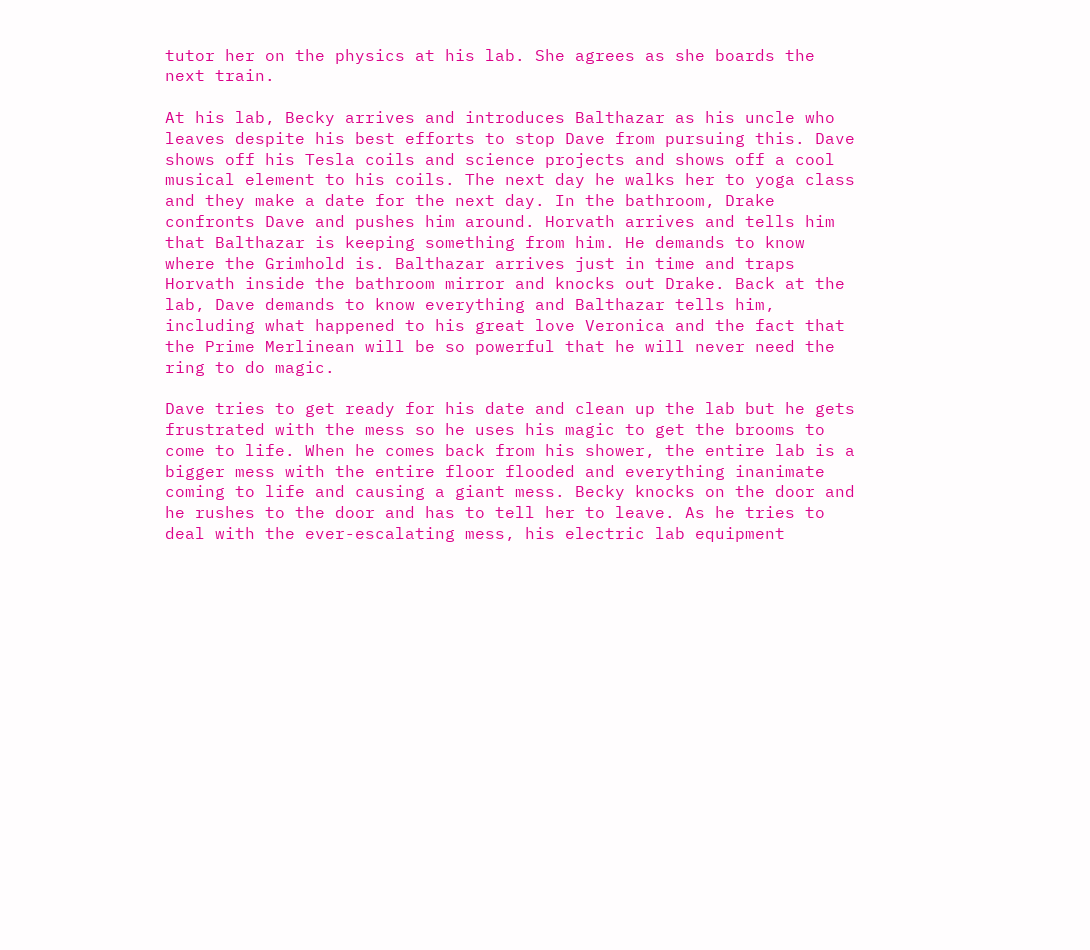tutor her on the physics at his lab. She agrees as she boards the next train.

At his lab, Becky arrives and introduces Balthazar as his uncle who leaves despite his best efforts to stop Dave from pursuing this. Dave shows off his Tesla coils and science projects and shows off a cool musical element to his coils. The next day he walks her to yoga class and they make a date for the next day. In the bathroom, Drake confronts Dave and pushes him around. Horvath arrives and tells him that Balthazar is keeping something from him. He demands to know where the Grimhold is. Balthazar arrives just in time and traps Horvath inside the bathroom mirror and knocks out Drake. Back at the lab, Dave demands to know everything and Balthazar tells him, including what happened to his great love Veronica and the fact that the Prime Merlinean will be so powerful that he will never need the ring to do magic.

Dave tries to get ready for his date and clean up the lab but he gets frustrated with the mess so he uses his magic to get the brooms to come to life. When he comes back from his shower, the entire lab is a bigger mess with the entire floor flooded and everything inanimate coming to life and causing a giant mess. Becky knocks on the door and he rushes to the door and has to tell her to leave. As he tries to deal with the ever-escalating mess, his electric lab equipment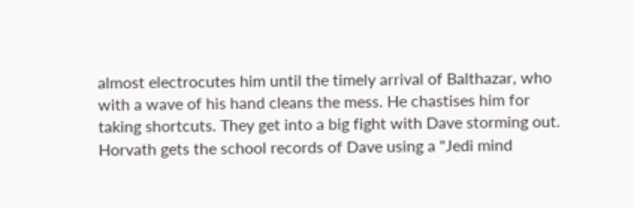almost electrocutes him until the timely arrival of Balthazar, who with a wave of his hand cleans the mess. He chastises him for taking shortcuts. They get into a big fight with Dave storming out. Horvath gets the school records of Dave using a "Jedi mind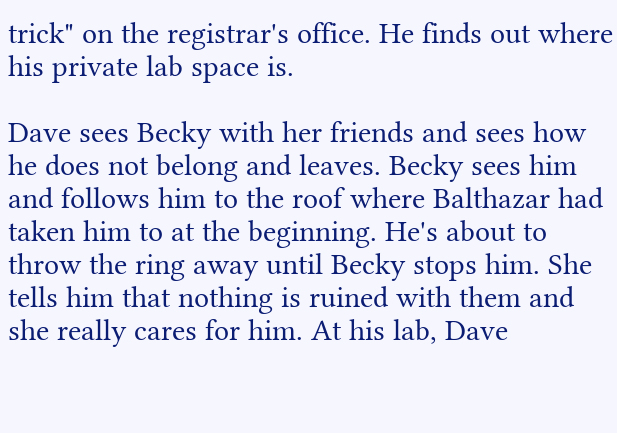trick" on the registrar's office. He finds out where his private lab space is.

Dave sees Becky with her friends and sees how he does not belong and leaves. Becky sees him and follows him to the roof where Balthazar had taken him to at the beginning. He's about to throw the ring away until Becky stops him. She tells him that nothing is ruined with them and she really cares for him. At his lab, Dave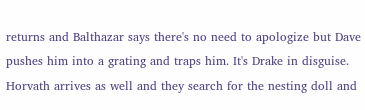returns and Balthazar says there's no need to apologize but Dave pushes him into a grating and traps him. It's Drake in disguise. Horvath arrives as well and they search for the nesting doll and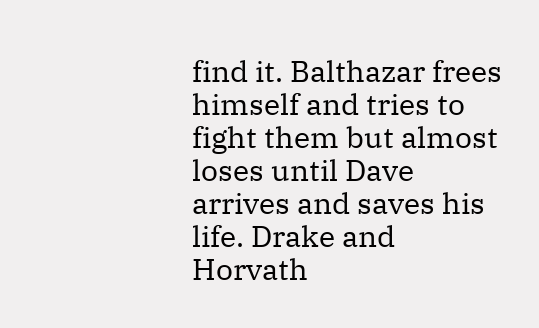find it. Balthazar frees himself and tries to fight them but almost loses until Dave arrives and saves his life. Drake and Horvath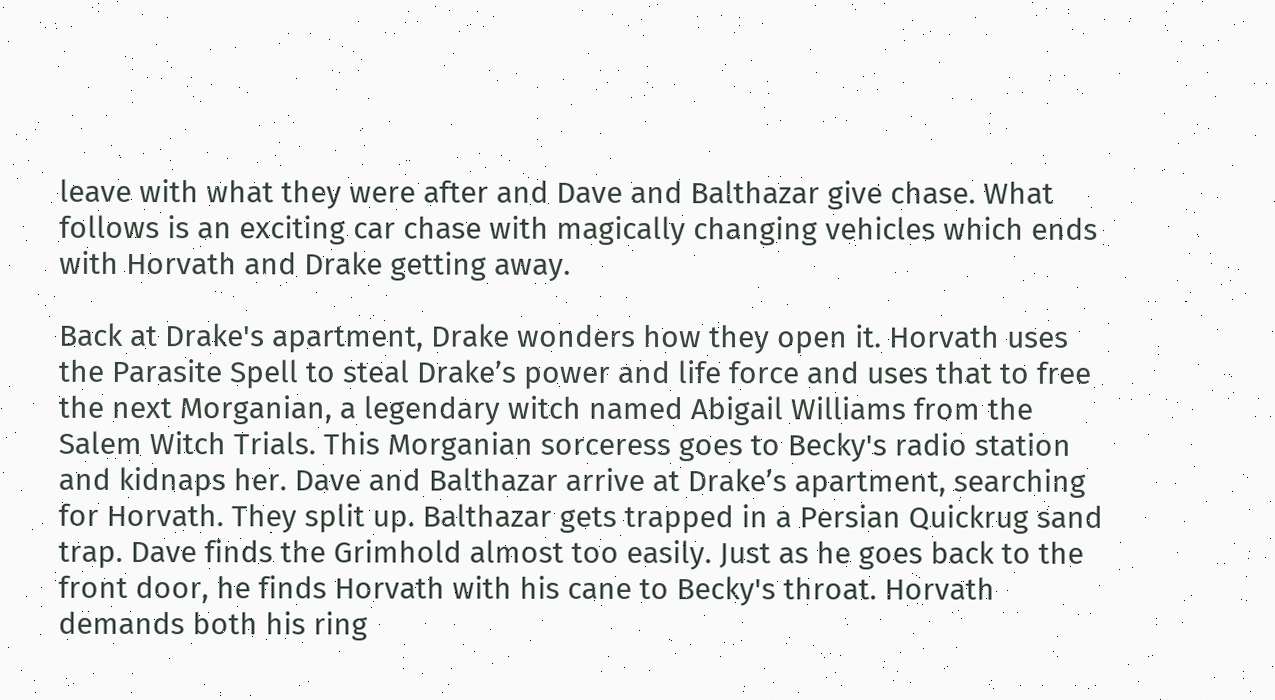leave with what they were after and Dave and Balthazar give chase. What follows is an exciting car chase with magically changing vehicles which ends with Horvath and Drake getting away.

Back at Drake's apartment, Drake wonders how they open it. Horvath uses the Parasite Spell to steal Drake’s power and life force and uses that to free the next Morganian, a legendary witch named Abigail Williams from the Salem Witch Trials. This Morganian sorceress goes to Becky's radio station and kidnaps her. Dave and Balthazar arrive at Drake’s apartment, searching for Horvath. They split up. Balthazar gets trapped in a Persian Quickrug sand trap. Dave finds the Grimhold almost too easily. Just as he goes back to the front door, he finds Horvath with his cane to Becky's throat. Horvath demands both his ring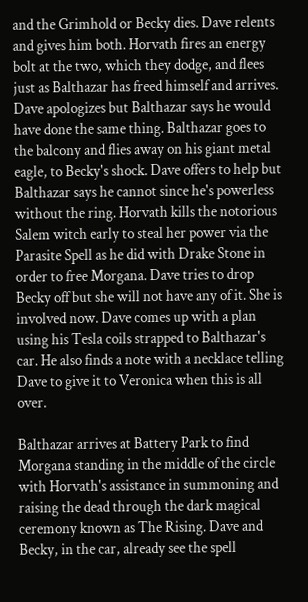and the Grimhold or Becky dies. Dave relents and gives him both. Horvath fires an energy bolt at the two, which they dodge, and flees just as Balthazar has freed himself and arrives. Dave apologizes but Balthazar says he would have done the same thing. Balthazar goes to the balcony and flies away on his giant metal eagle, to Becky's shock. Dave offers to help but Balthazar says he cannot since he's powerless without the ring. Horvath kills the notorious Salem witch early to steal her power via the Parasite Spell as he did with Drake Stone in order to free Morgana. Dave tries to drop Becky off but she will not have any of it. She is involved now. Dave comes up with a plan using his Tesla coils strapped to Balthazar's car. He also finds a note with a necklace telling Dave to give it to Veronica when this is all over.

Balthazar arrives at Battery Park to find Morgana standing in the middle of the circle with Horvath's assistance in summoning and raising the dead through the dark magical ceremony known as The Rising. Dave and Becky, in the car, already see the spell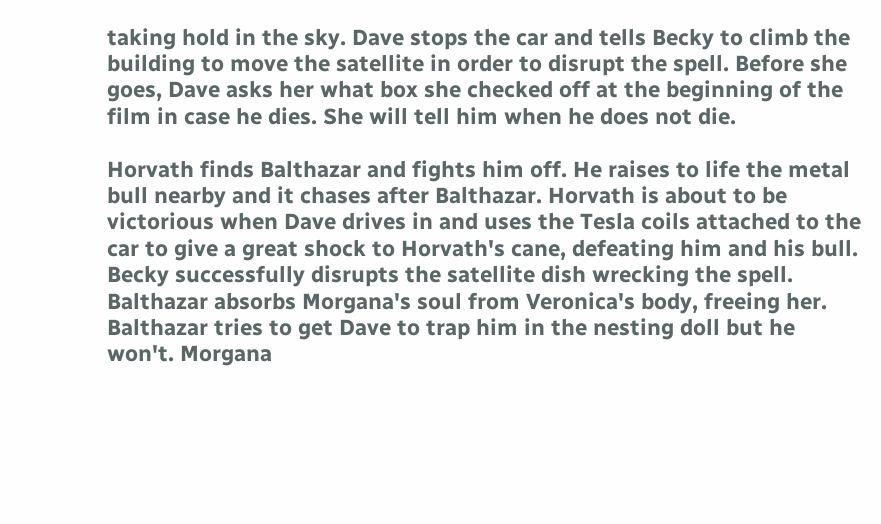taking hold in the sky. Dave stops the car and tells Becky to climb the building to move the satellite in order to disrupt the spell. Before she goes, Dave asks her what box she checked off at the beginning of the film in case he dies. She will tell him when he does not die.

Horvath finds Balthazar and fights him off. He raises to life the metal bull nearby and it chases after Balthazar. Horvath is about to be victorious when Dave drives in and uses the Tesla coils attached to the car to give a great shock to Horvath's cane, defeating him and his bull. Becky successfully disrupts the satellite dish wrecking the spell. Balthazar absorbs Morgana's soul from Veronica's body, freeing her. Balthazar tries to get Dave to trap him in the nesting doll but he won't. Morgana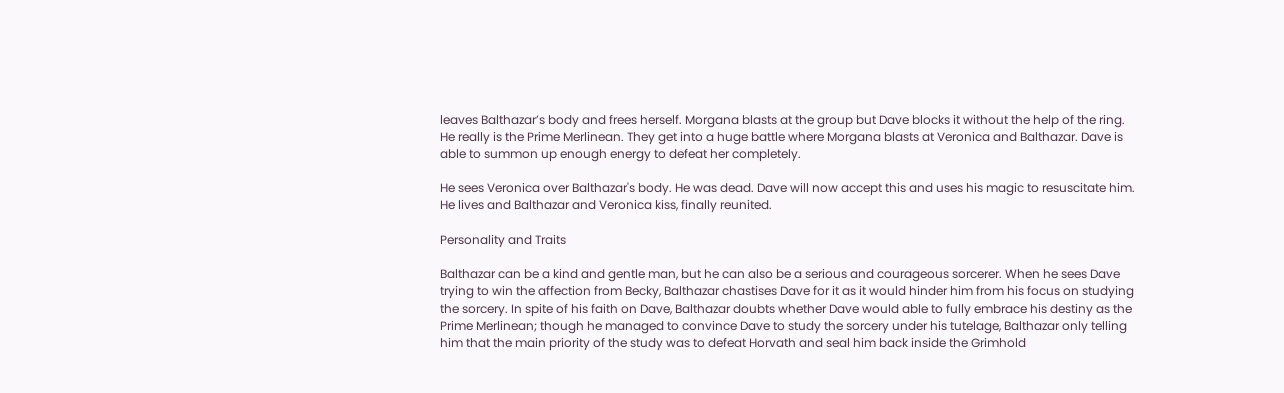leaves Balthazar’s body and frees herself. Morgana blasts at the group but Dave blocks it without the help of the ring. He really is the Prime Merlinean. They get into a huge battle where Morgana blasts at Veronica and Balthazar. Dave is able to summon up enough energy to defeat her completely.

He sees Veronica over Balthazar's body. He was dead. Dave will now accept this and uses his magic to resuscitate him. He lives and Balthazar and Veronica kiss, finally reunited.

Personality and Traits

Balthazar can be a kind and gentle man, but he can also be a serious and courageous sorcerer. When he sees Dave trying to win the affection from Becky, Balthazar chastises Dave for it as it would hinder him from his focus on studying the sorcery. In spite of his faith on Dave, Balthazar doubts whether Dave would able to fully embrace his destiny as the Prime Merlinean; though he managed to convince Dave to study the sorcery under his tutelage, Balthazar only telling him that the main priority of the study was to defeat Horvath and seal him back inside the Grimhold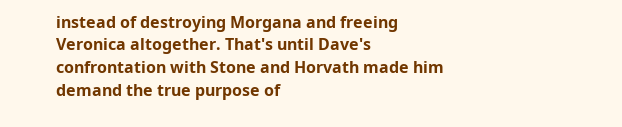instead of destroying Morgana and freeing Veronica altogether. That's until Dave's confrontation with Stone and Horvath made him demand the true purpose of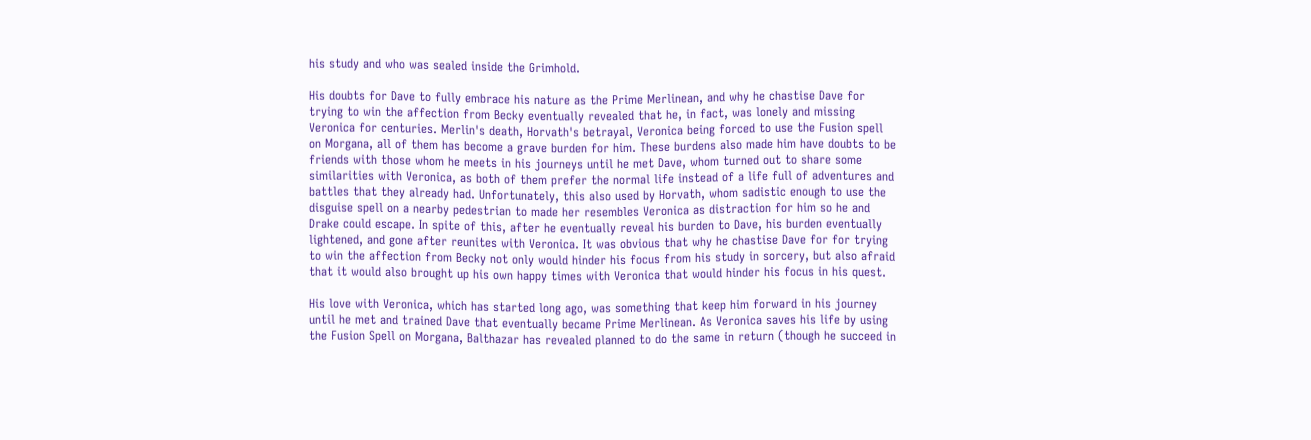his study and who was sealed inside the Grimhold.

His doubts for Dave to fully embrace his nature as the Prime Merlinean, and why he chastise Dave for trying to win the affection from Becky eventually revealed that he, in fact, was lonely and missing Veronica for centuries. Merlin's death, Horvath's betrayal, Veronica being forced to use the Fusion spell on Morgana, all of them has become a grave burden for him. These burdens also made him have doubts to be friends with those whom he meets in his journeys until he met Dave, whom turned out to share some similarities with Veronica, as both of them prefer the normal life instead of a life full of adventures and battles that they already had. Unfortunately, this also used by Horvath, whom sadistic enough to use the disguise spell on a nearby pedestrian to made her resembles Veronica as distraction for him so he and Drake could escape. In spite of this, after he eventually reveal his burden to Dave, his burden eventually lightened, and gone after reunites with Veronica. It was obvious that why he chastise Dave for for trying to win the affection from Becky not only would hinder his focus from his study in sorcery, but also afraid that it would also brought up his own happy times with Veronica that would hinder his focus in his quest.

His love with Veronica, which has started long ago, was something that keep him forward in his journey until he met and trained Dave that eventually became Prime Merlinean. As Veronica saves his life by using the Fusion Spell on Morgana, Balthazar has revealed planned to do the same in return (though he succeed in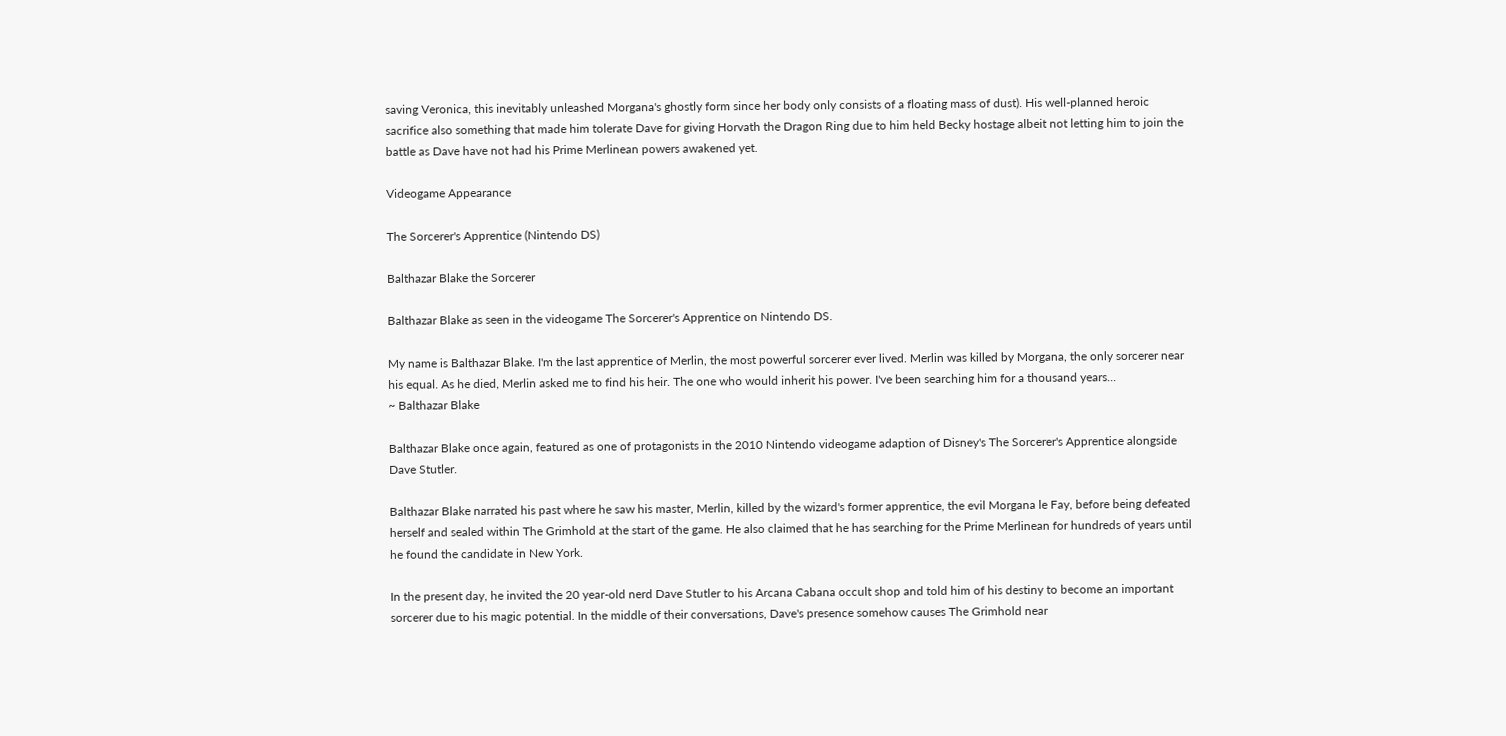saving Veronica, this inevitably unleashed Morgana's ghostly form since her body only consists of a floating mass of dust). His well-planned heroic sacrifice also something that made him tolerate Dave for giving Horvath the Dragon Ring due to him held Becky hostage albeit not letting him to join the battle as Dave have not had his Prime Merlinean powers awakened yet.

Videogame Appearance

The Sorcerer's Apprentice (Nintendo DS)

Balthazar Blake the Sorcerer

Balthazar Blake as seen in the videogame The Sorcerer's Apprentice on Nintendo DS.

My name is Balthazar Blake. I'm the last apprentice of Merlin, the most powerful sorcerer ever lived. Merlin was killed by Morgana, the only sorcerer near his equal. As he died, Merlin asked me to find his heir. The one who would inherit his power. I've been searching him for a thousand years...
~ Balthazar Blake

Balthazar Blake once again, featured as one of protagonists in the 2010 Nintendo videogame adaption of Disney's The Sorcerer's Apprentice alongside Dave Stutler.

Balthazar Blake narrated his past where he saw his master, Merlin, killed by the wizard's former apprentice, the evil Morgana le Fay, before being defeated herself and sealed within The Grimhold at the start of the game. He also claimed that he has searching for the Prime Merlinean for hundreds of years until he found the candidate in New York.

In the present day, he invited the 20 year-old nerd Dave Stutler to his Arcana Cabana occult shop and told him of his destiny to become an important sorcerer due to his magic potential. In the middle of their conversations, Dave's presence somehow causes The Grimhold near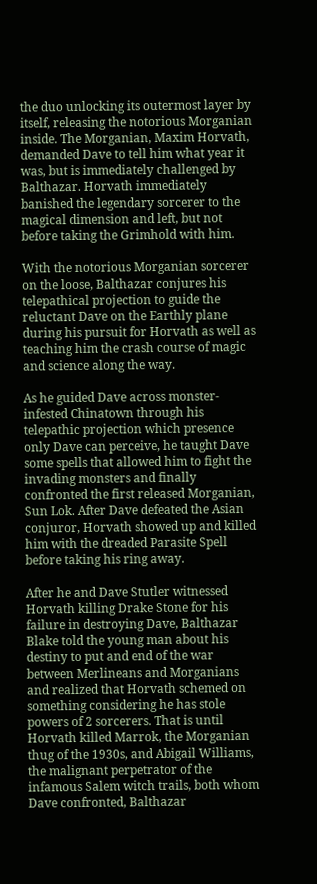the duo unlocking its outermost layer by itself, releasing the notorious Morganian inside. The Morganian, Maxim Horvath, demanded Dave to tell him what year it was, but is immediately challenged by Balthazar. Horvath immediately banished the legendary sorcerer to the magical dimension and left, but not before taking the Grimhold with him.

With the notorious Morganian sorcerer on the loose, Balthazar conjures his telepathical projection to guide the reluctant Dave on the Earthly plane during his pursuit for Horvath as well as teaching him the crash course of magic and science along the way.

As he guided Dave across monster-infested Chinatown through his telepathic projection which presence only Dave can perceive, he taught Dave some spells that allowed him to fight the invading monsters and finally confronted the first released Morganian, Sun Lok. After Dave defeated the Asian conjuror, Horvath showed up and killed him with the dreaded Parasite Spell before taking his ring away.

After he and Dave Stutler witnessed Horvath killing Drake Stone for his failure in destroying Dave, Balthazar Blake told the young man about his destiny to put and end of the war between Merlineans and Morganians and realized that Horvath schemed on something considering he has stole powers of 2 sorcerers. That is until Horvath killed Marrok, the Morganian thug of the 1930s, and Abigail Williams, the malignant perpetrator of the infamous Salem witch trails, both whom Dave confronted, Balthazar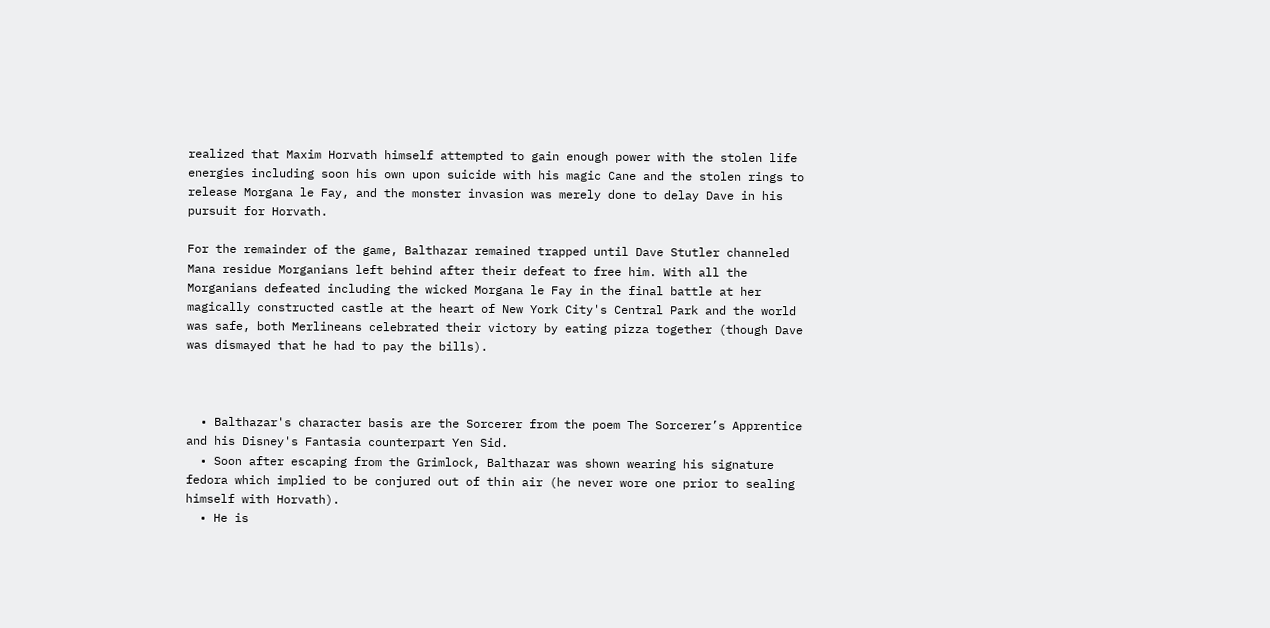realized that Maxim Horvath himself attempted to gain enough power with the stolen life energies including soon his own upon suicide with his magic Cane and the stolen rings to release Morgana le Fay, and the monster invasion was merely done to delay Dave in his pursuit for Horvath.

For the remainder of the game, Balthazar remained trapped until Dave Stutler channeled Mana residue Morganians left behind after their defeat to free him. With all the Morganians defeated including the wicked Morgana le Fay in the final battle at her magically constructed castle at the heart of New York City's Central Park and the world was safe, both Merlineans celebrated their victory by eating pizza together (though Dave was dismayed that he had to pay the bills).



  • Balthazar's character basis are the Sorcerer from the poem The Sorcerer’s Apprentice and his Disney's Fantasia counterpart Yen Sid.
  • Soon after escaping from the Grimlock, Balthazar was shown wearing his signature fedora which implied to be conjured out of thin air (he never wore one prior to sealing himself with Horvath).
  • He is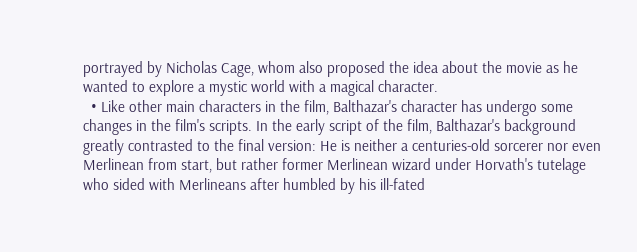portrayed by Nicholas Cage, whom also proposed the idea about the movie as he wanted to explore a mystic world with a magical character.
  • Like other main characters in the film, Balthazar's character has undergo some changes in the film's scripts. In the early script of the film, Balthazar's background greatly contrasted to the final version: He is neither a centuries-old sorcerer nor even Merlinean from start, but rather former Merlinean wizard under Horvath's tutelage who sided with Merlineans after humbled by his ill-fated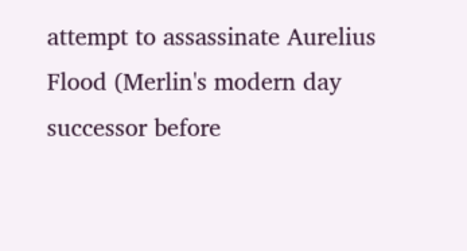attempt to assassinate Aurelius Flood (Merlin's modern day successor before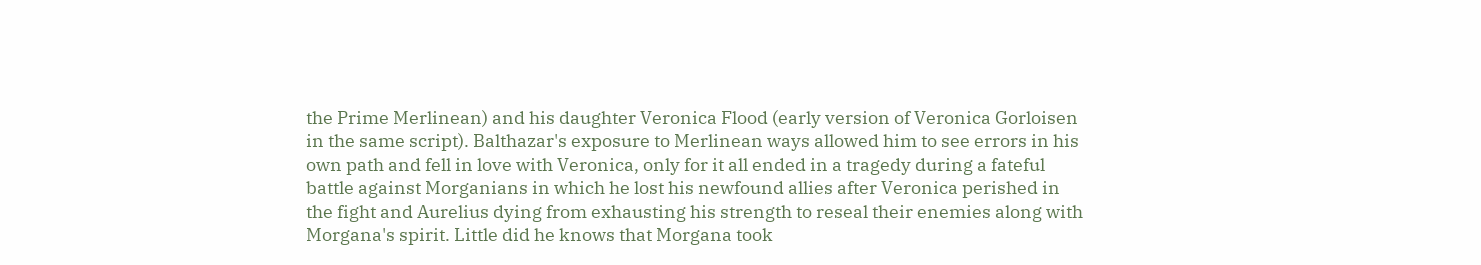the Prime Merlinean) and his daughter Veronica Flood (early version of Veronica Gorloisen in the same script). Balthazar's exposure to Merlinean ways allowed him to see errors in his own path and fell in love with Veronica, only for it all ended in a tragedy during a fateful battle against Morganians in which he lost his newfound allies after Veronica perished in the fight and Aurelius dying from exhausting his strength to reseal their enemies along with Morgana's spirit. Little did he knows that Morgana took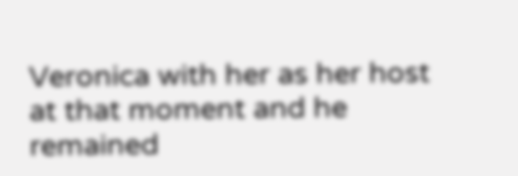Veronica with her as her host at that moment and he remained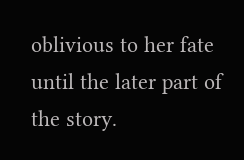oblivious to her fate until the later part of the story.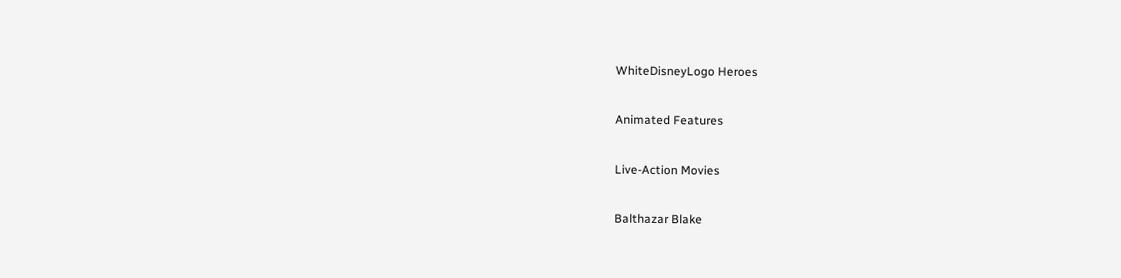WhiteDisneyLogo Heroes

Animated Features

Live-Action Movies

Balthazar Blake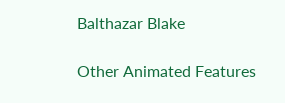Balthazar Blake

Other Animated Features